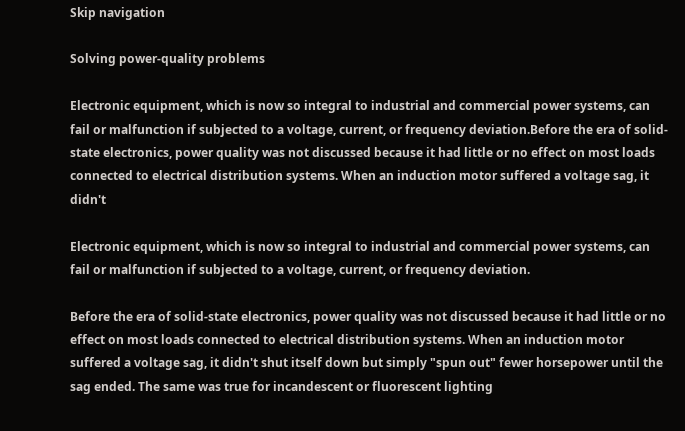Skip navigation

Solving power-quality problems

Electronic equipment, which is now so integral to industrial and commercial power systems, can fail or malfunction if subjected to a voltage, current, or frequency deviation.Before the era of solid-state electronics, power quality was not discussed because it had little or no effect on most loads connected to electrical distribution systems. When an induction motor suffered a voltage sag, it didn't

Electronic equipment, which is now so integral to industrial and commercial power systems, can fail or malfunction if subjected to a voltage, current, or frequency deviation.

Before the era of solid-state electronics, power quality was not discussed because it had little or no effect on most loads connected to electrical distribution systems. When an induction motor suffered a voltage sag, it didn't shut itself down but simply "spun out" fewer horsepower until the sag ended. The same was true for incandescent or fluorescent lighting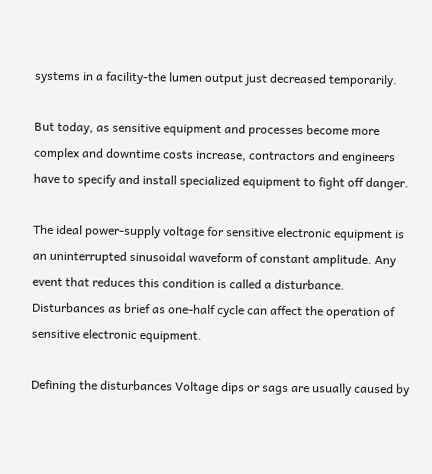systems in a facility-the lumen output just decreased temporarily.

But today, as sensitive equipment and processes become more complex and downtime costs increase, contractors and engineers have to specify and install specialized equipment to fight off danger.

The ideal power-supply voltage for sensitive electronic equipment is an uninterrupted sinusoidal waveform of constant amplitude. Any event that reduces this condition is called a disturbance. Disturbances as brief as one-half cycle can affect the operation of sensitive electronic equipment.

Defining the disturbances Voltage dips or sags are usually caused by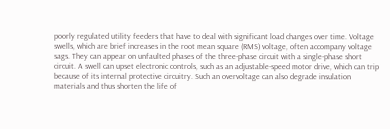poorly regulated utility feeders that have to deal with significant load changes over time. Voltage swells, which are brief increases in the root mean square (RMS) voltage, often accompany voltage sags. They can appear on unfaulted phases of the three-phase circuit with a single-phase short circuit. A swell can upset electronic controls, such as an adjustable-speed motor drive, which can trip because of its internal protective circuitry. Such an overvoltage can also degrade insulation materials and thus shorten the life of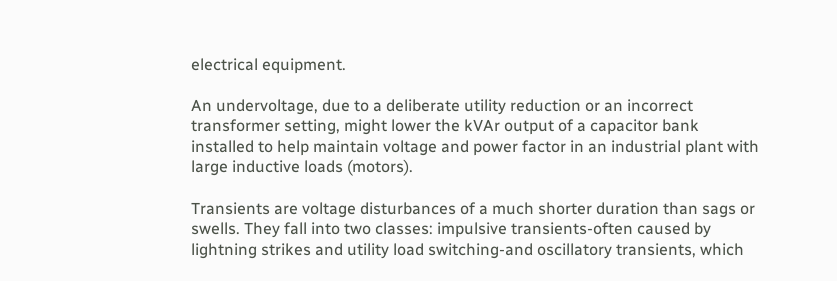electrical equipment.

An undervoltage, due to a deliberate utility reduction or an incorrect transformer setting, might lower the kVAr output of a capacitor bank installed to help maintain voltage and power factor in an industrial plant with large inductive loads (motors).

Transients are voltage disturbances of a much shorter duration than sags or swells. They fall into two classes: impulsive transients-often caused by lightning strikes and utility load switching-and oscillatory transients, which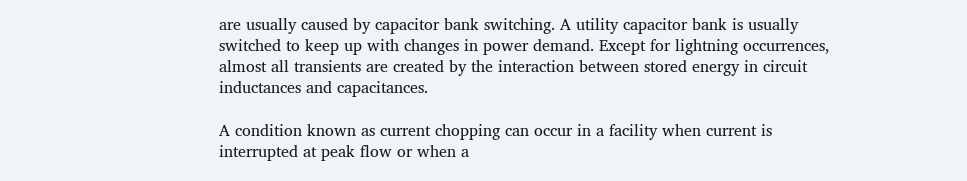are usually caused by capacitor bank switching. A utility capacitor bank is usually switched to keep up with changes in power demand. Except for lightning occurrences, almost all transients are created by the interaction between stored energy in circuit inductances and capacitances.

A condition known as current chopping can occur in a facility when current is interrupted at peak flow or when a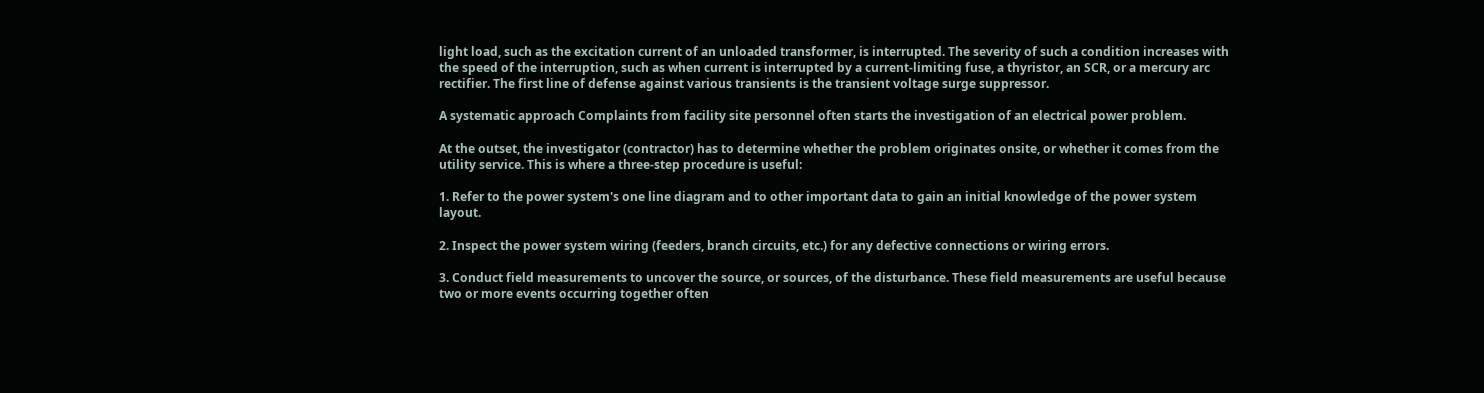light load, such as the excitation current of an unloaded transformer, is interrupted. The severity of such a condition increases with the speed of the interruption, such as when current is interrupted by a current-limiting fuse, a thyristor, an SCR, or a mercury arc rectifier. The first line of defense against various transients is the transient voltage surge suppressor.

A systematic approach Complaints from facility site personnel often starts the investigation of an electrical power problem.

At the outset, the investigator (contractor) has to determine whether the problem originates onsite, or whether it comes from the utility service. This is where a three-step procedure is useful:

1. Refer to the power system's one line diagram and to other important data to gain an initial knowledge of the power system layout.

2. Inspect the power system wiring (feeders, branch circuits, etc.) for any defective connections or wiring errors.

3. Conduct field measurements to uncover the source, or sources, of the disturbance. These field measurements are useful because two or more events occurring together often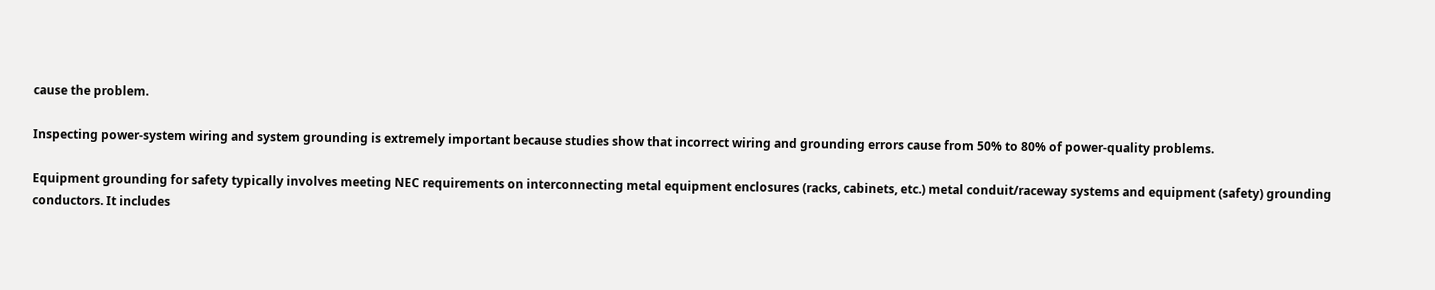cause the problem.

Inspecting power-system wiring and system grounding is extremely important because studies show that incorrect wiring and grounding errors cause from 50% to 80% of power-quality problems.

Equipment grounding for safety typically involves meeting NEC requirements on interconnecting metal equipment enclosures (racks, cabinets, etc.) metal conduit/raceway systems and equipment (safety) grounding conductors. It includes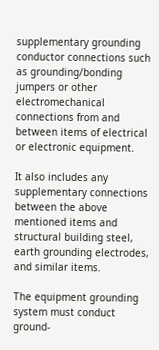supplementary grounding conductor connections such as grounding/bonding jumpers or other electromechanical connections from and between items of electrical or electronic equipment.

It also includes any supplementary connections between the above mentioned items and structural building steel, earth grounding electrodes, and similar items.

The equipment grounding system must conduct ground-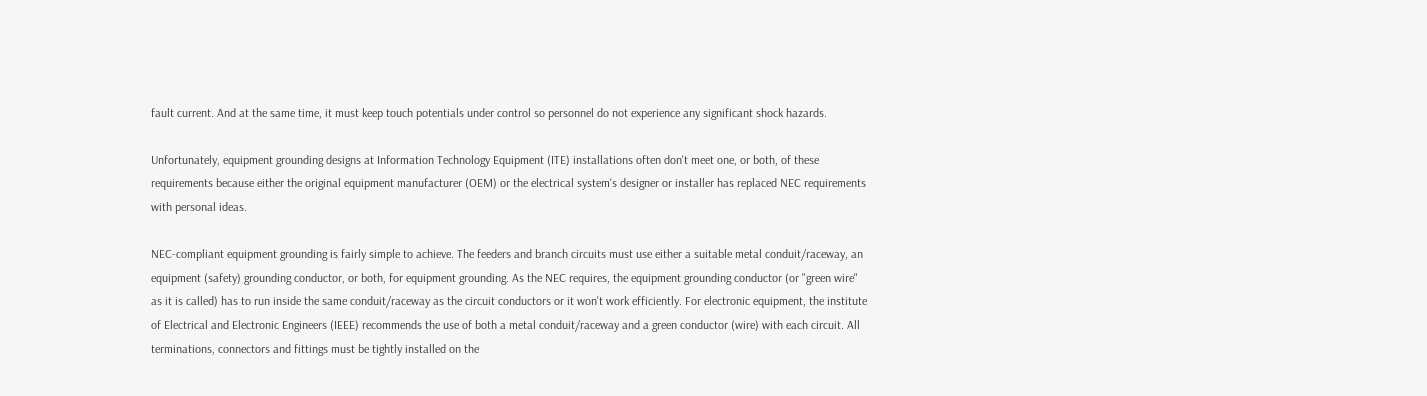fault current. And at the same time, it must keep touch potentials under control so personnel do not experience any significant shock hazards.

Unfortunately, equipment grounding designs at Information Technology Equipment (ITE) installations often don't meet one, or both, of these requirements because either the original equipment manufacturer (OEM) or the electrical system's designer or installer has replaced NEC requirements with personal ideas.

NEC-compliant equipment grounding is fairly simple to achieve. The feeders and branch circuits must use either a suitable metal conduit/raceway, an equipment (safety) grounding conductor, or both, for equipment grounding. As the NEC requires, the equipment grounding conductor (or "green wire" as it is called) has to run inside the same conduit/raceway as the circuit conductors or it won't work efficiently. For electronic equipment, the institute of Electrical and Electronic Engineers (IEEE) recommends the use of both a metal conduit/raceway and a green conductor (wire) with each circuit. All terminations, connectors and fittings must be tightly installed on the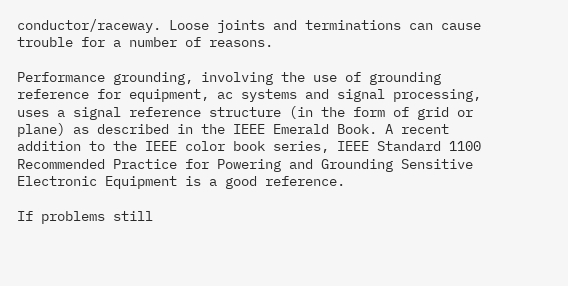conductor/raceway. Loose joints and terminations can cause trouble for a number of reasons.

Performance grounding, involving the use of grounding reference for equipment, ac systems and signal processing, uses a signal reference structure (in the form of grid or plane) as described in the IEEE Emerald Book. A recent addition to the IEEE color book series, IEEE Standard 1100 Recommended Practice for Powering and Grounding Sensitive Electronic Equipment is a good reference.

If problems still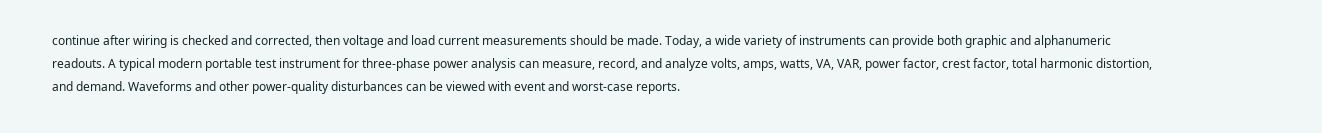continue after wiring is checked and corrected, then voltage and load current measurements should be made. Today, a wide variety of instruments can provide both graphic and alphanumeric readouts. A typical modern portable test instrument for three-phase power analysis can measure, record, and analyze volts, amps, watts, VA, VAR, power factor, crest factor, total harmonic distortion, and demand. Waveforms and other power-quality disturbances can be viewed with event and worst-case reports.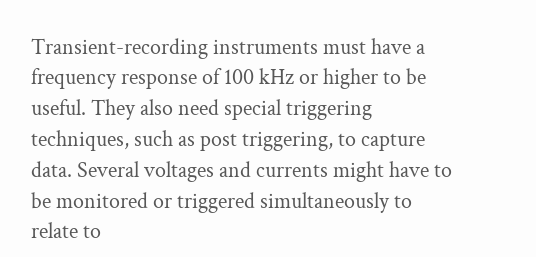Transient-recording instruments must have a frequency response of 100 kHz or higher to be useful. They also need special triggering techniques, such as post triggering, to capture data. Several voltages and currents might have to be monitored or triggered simultaneously to relate to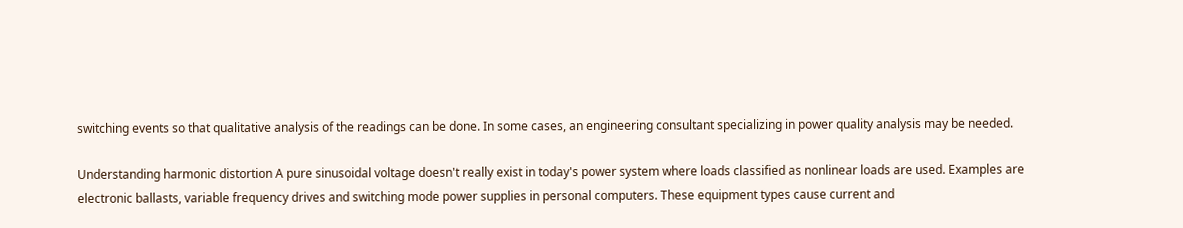switching events so that qualitative analysis of the readings can be done. In some cases, an engineering consultant specializing in power quality analysis may be needed.

Understanding harmonic distortion A pure sinusoidal voltage doesn't really exist in today's power system where loads classified as nonlinear loads are used. Examples are electronic ballasts, variable frequency drives and switching mode power supplies in personal computers. These equipment types cause current and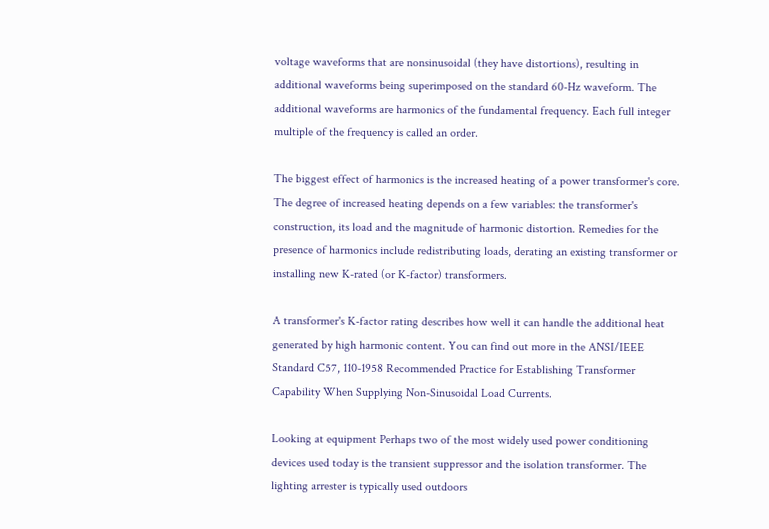voltage waveforms that are nonsinusoidal (they have distortions), resulting in additional waveforms being superimposed on the standard 60-Hz waveform. The additional waveforms are harmonics of the fundamental frequency. Each full integer multiple of the frequency is called an order.

The biggest effect of harmonics is the increased heating of a power transformer's core. The degree of increased heating depends on a few variables: the transformer's construction, its load and the magnitude of harmonic distortion. Remedies for the presence of harmonics include redistributing loads, derating an existing transformer or installing new K-rated (or K-factor) transformers.

A transformer's K-factor rating describes how well it can handle the additional heat generated by high harmonic content. You can find out more in the ANSI/IEEE Standard C57, 110-1958 Recommended Practice for Establishing Transformer Capability When Supplying Non-Sinusoidal Load Currents.

Looking at equipment Perhaps two of the most widely used power conditioning devices used today is the transient suppressor and the isolation transformer. The lighting arrester is typically used outdoors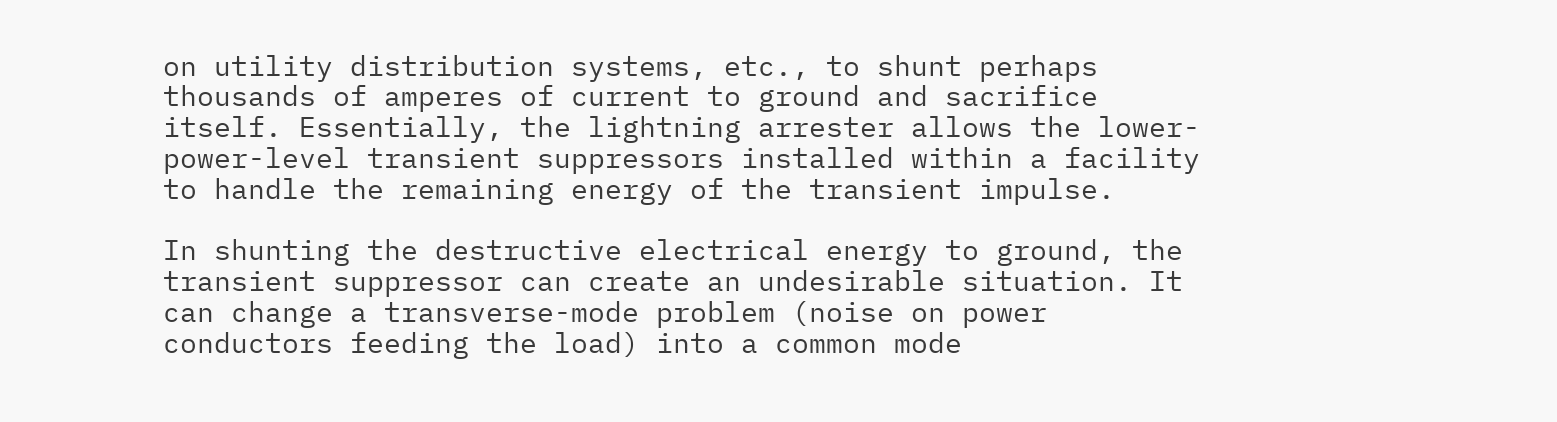on utility distribution systems, etc., to shunt perhaps thousands of amperes of current to ground and sacrifice itself. Essentially, the lightning arrester allows the lower-power-level transient suppressors installed within a facility to handle the remaining energy of the transient impulse.

In shunting the destructive electrical energy to ground, the transient suppressor can create an undesirable situation. It can change a transverse-mode problem (noise on power conductors feeding the load) into a common mode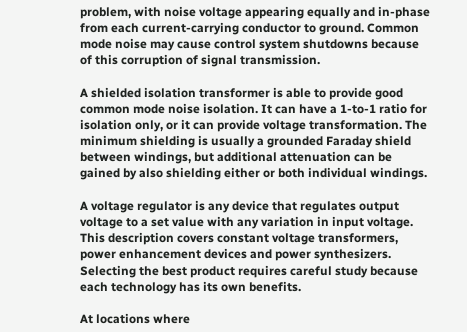problem, with noise voltage appearing equally and in-phase from each current-carrying conductor to ground. Common mode noise may cause control system shutdowns because of this corruption of signal transmission.

A shielded isolation transformer is able to provide good common mode noise isolation. It can have a 1-to-1 ratio for isolation only, or it can provide voltage transformation. The minimum shielding is usually a grounded Faraday shield between windings, but additional attenuation can be gained by also shielding either or both individual windings.

A voltage regulator is any device that regulates output voltage to a set value with any variation in input voltage. This description covers constant voltage transformers, power enhancement devices and power synthesizers. Selecting the best product requires careful study because each technology has its own benefits.

At locations where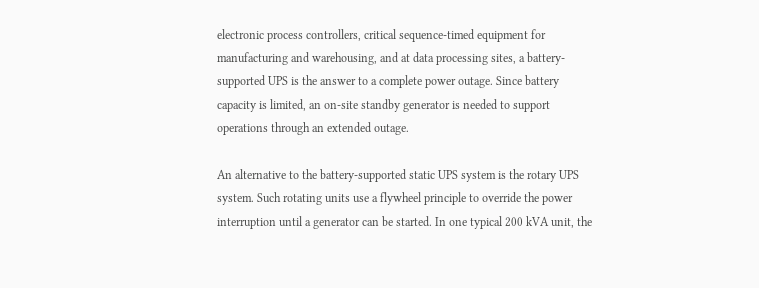electronic process controllers, critical sequence-timed equipment for manufacturing and warehousing, and at data processing sites, a battery-supported UPS is the answer to a complete power outage. Since battery capacity is limited, an on-site standby generator is needed to support operations through an extended outage.

An alternative to the battery-supported static UPS system is the rotary UPS system. Such rotating units use a flywheel principle to override the power interruption until a generator can be started. In one typical 200 kVA unit, the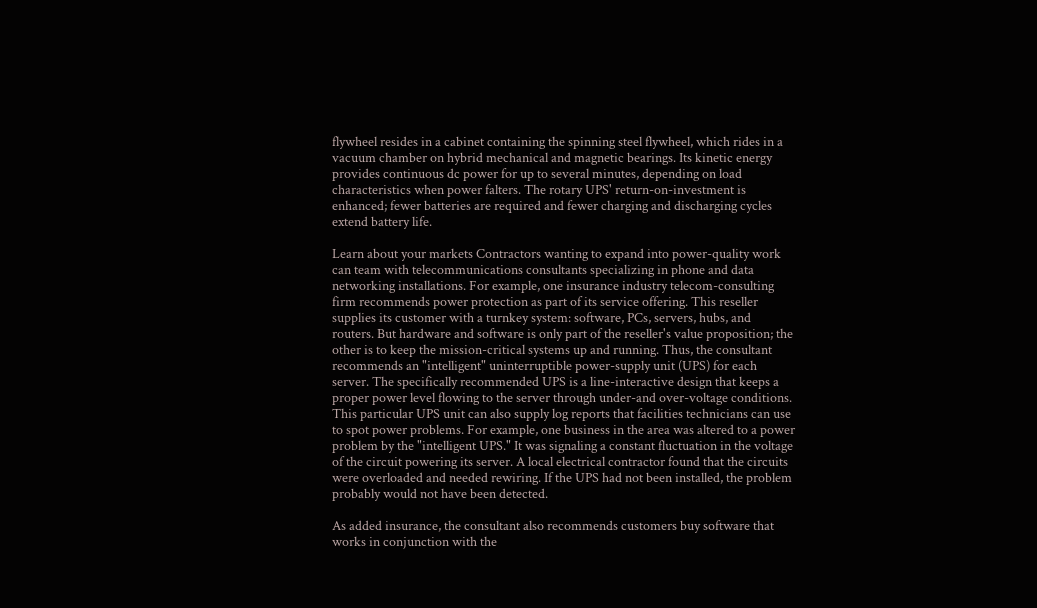flywheel resides in a cabinet containing the spinning steel flywheel, which rides in a vacuum chamber on hybrid mechanical and magnetic bearings. Its kinetic energy provides continuous dc power for up to several minutes, depending on load characteristics when power falters. The rotary UPS' return-on-investment is enhanced; fewer batteries are required and fewer charging and discharging cycles extend battery life.

Learn about your markets Contractors wanting to expand into power-quality work can team with telecommunications consultants specializing in phone and data networking installations. For example, one insurance industry telecom-consulting firm recommends power protection as part of its service offering. This reseller supplies its customer with a turnkey system: software, PCs, servers, hubs, and routers. But hardware and software is only part of the reseller's value proposition; the other is to keep the mission-critical systems up and running. Thus, the consultant recommends an "intelligent" uninterruptible power-supply unit (UPS) for each server. The specifically recommended UPS is a line-interactive design that keeps a proper power level flowing to the server through under-and over-voltage conditions. This particular UPS unit can also supply log reports that facilities technicians can use to spot power problems. For example, one business in the area was altered to a power problem by the "intelligent UPS." It was signaling a constant fluctuation in the voltage of the circuit powering its server. A local electrical contractor found that the circuits were overloaded and needed rewiring. If the UPS had not been installed, the problem probably would not have been detected.

As added insurance, the consultant also recommends customers buy software that works in conjunction with the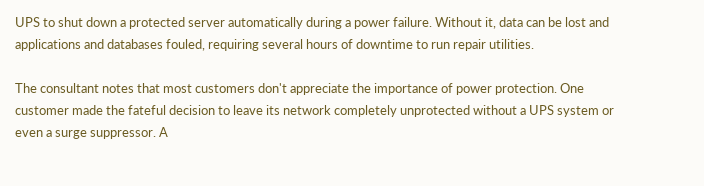UPS to shut down a protected server automatically during a power failure. Without it, data can be lost and applications and databases fouled, requiring several hours of downtime to run repair utilities.

The consultant notes that most customers don't appreciate the importance of power protection. One customer made the fateful decision to leave its network completely unprotected without a UPS system or even a surge suppressor. A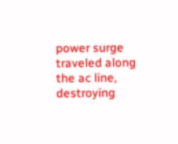power surge traveled along the ac line, destroying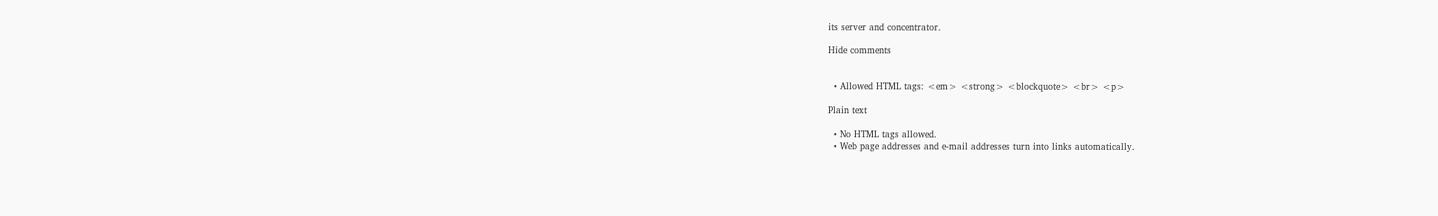its server and concentrator.

Hide comments


  • Allowed HTML tags: <em> <strong> <blockquote> <br> <p>

Plain text

  • No HTML tags allowed.
  • Web page addresses and e-mail addresses turn into links automatically.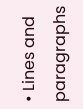• Lines and paragraphs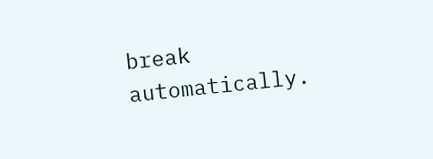break automatically.